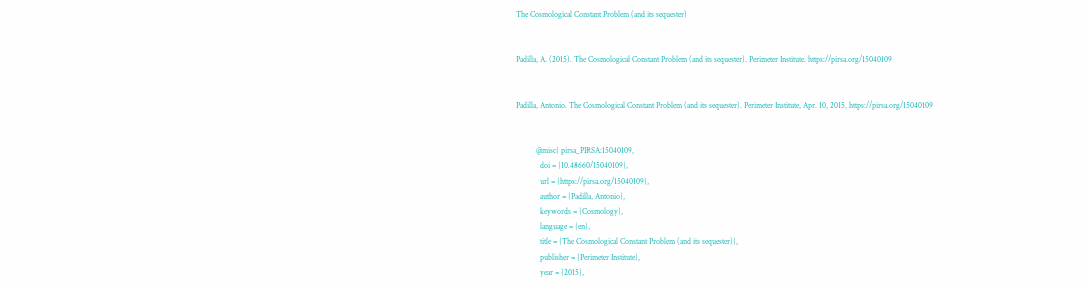The Cosmological Constant Problem (and its sequester)


Padilla, A. (2015). The Cosmological Constant Problem (and its sequester). Perimeter Institute. https://pirsa.org/15040109


Padilla, Antonio. The Cosmological Constant Problem (and its sequester). Perimeter Institute, Apr. 10, 2015, https://pirsa.org/15040109


          @misc{ pirsa_PIRSA:15040109,
            doi = {10.48660/15040109},
            url = {https://pirsa.org/15040109},
            author = {Padilla, Antonio},
            keywords = {Cosmology},
            language = {en},
            title = {The Cosmological Constant Problem (and its sequester)},
            publisher = {Perimeter Institute},
            year = {2015},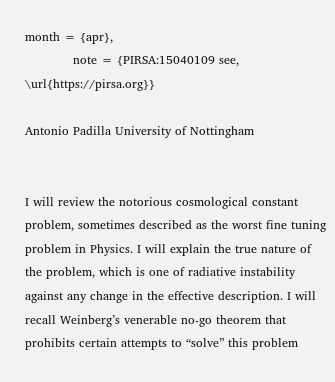month = {apr},
            note = {PIRSA:15040109 see, \url{https://pirsa.org}}

Antonio Padilla University of Nottingham


I will review the notorious cosmological constant problem, sometimes described as the worst fine tuning problem in Physics. I will explain the true nature of the problem, which is one of radiative instability against any change in the effective description. I will recall Weinberg’s venerable no-go theorem that prohibits certain attempts to “solve” this problem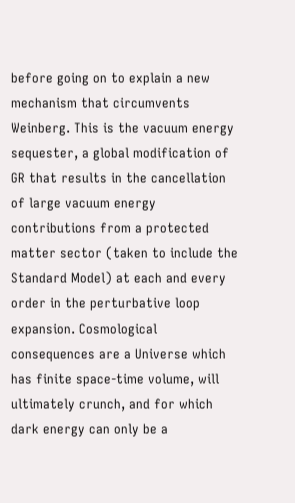before going on to explain a new mechanism that circumvents Weinberg. This is the vacuum energy sequester, a global modification of GR that results in the cancellation of large vacuum energy contributions from a protected matter sector (taken to include the Standard Model) at each and every order in the perturbative loop expansion. Cosmological consequences are a Universe which has finite space-time volume, will ultimately crunch, and for which dark energy can only be a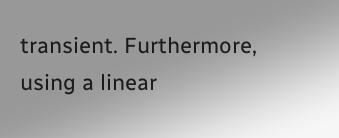transient. Furthermore, using a linear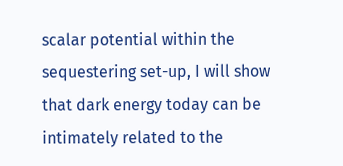scalar potential within the sequestering set-up, I will show that dark energy today can be intimately related to the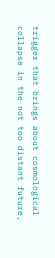trigger that brings about cosmological collapse in the not too distant future,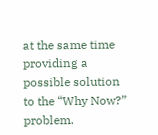at the same time providing a possible solution to the “Why Now?” problem.